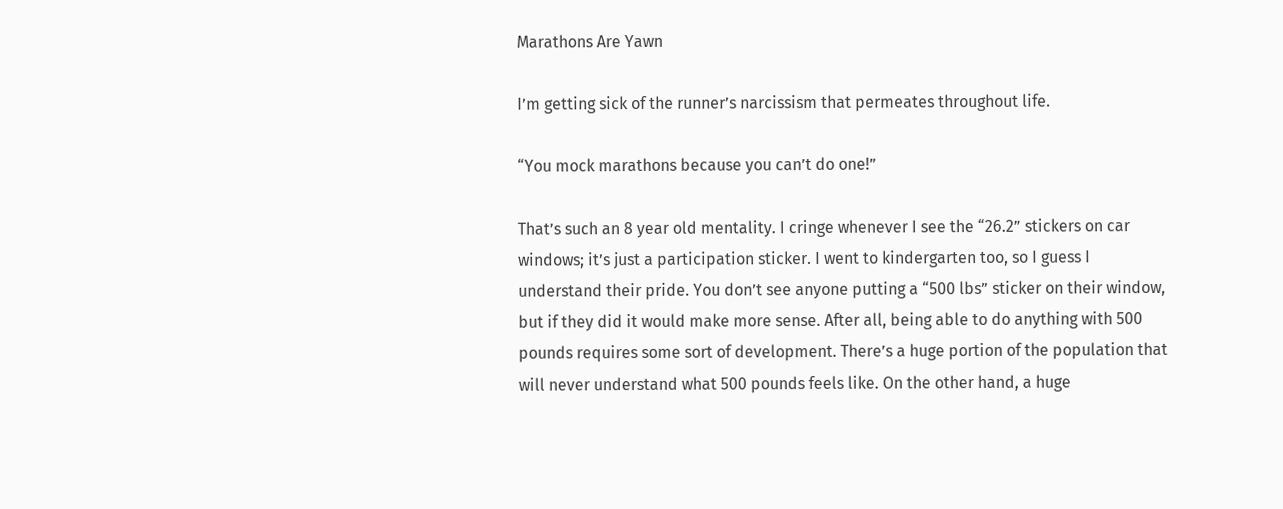Marathons Are Yawn

I’m getting sick of the runner’s narcissism that permeates throughout life.

“You mock marathons because you can’t do one!”

That’s such an 8 year old mentality. I cringe whenever I see the “26.2” stickers on car windows; it’s just a participation sticker. I went to kindergarten too, so I guess I understand their pride. You don’t see anyone putting a “500 lbs” sticker on their window, but if they did it would make more sense. After all, being able to do anything with 500 pounds requires some sort of development. There’s a huge portion of the population that will never understand what 500 pounds feels like. On the other hand, a huge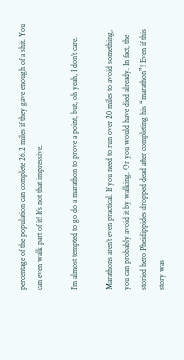percentage of the population can complete 26.2 miles if they gave enough of a shit. You can even walk part of it! It’s not that impressive.

I’m almost tempted to go do a marathon to prove a point, but, oh yeah, I don’t care.

Marathons aren’t even practical. If you need to run over 20 miles to avoid something, you can probably avoid it by walking. Or you would have died already. In fact, the storied hero Pheidippides dropped dead after completing his “marathon”! Even if this story was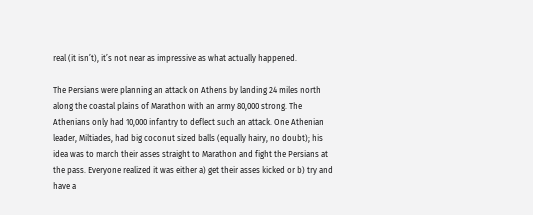real (it isn’t), it’s not near as impressive as what actually happened.

The Persians were planning an attack on Athens by landing 24 miles north along the coastal plains of Marathon with an army 80,000 strong. The Athenians only had 10,000 infantry to deflect such an attack. One Athenian leader, Miltiades, had big coconut sized balls (equally hairy, no doubt); his idea was to march their asses straight to Marathon and fight the Persians at the pass. Everyone realized it was either a) get their asses kicked or b) try and have a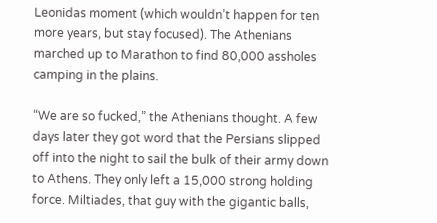Leonidas moment (which wouldn’t happen for ten more years, but stay focused). The Athenians marched up to Marathon to find 80,000 assholes camping in the plains.

“We are so fucked,” the Athenians thought. A few days later they got word that the Persians slipped off into the night to sail the bulk of their army down to Athens. They only left a 15,000 strong holding force. Miltiades, that guy with the gigantic balls,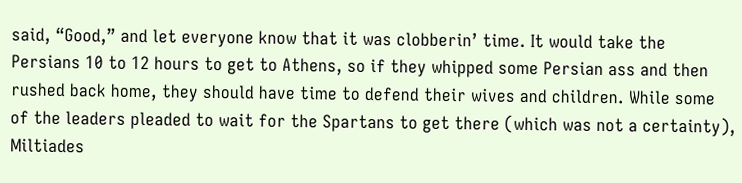said, “Good,” and let everyone know that it was clobberin’ time. It would take the Persians 10 to 12 hours to get to Athens, so if they whipped some Persian ass and then rushed back home, they should have time to defend their wives and children. While some of the leaders pleaded to wait for the Spartans to get there (which was not a certainty), Miltiades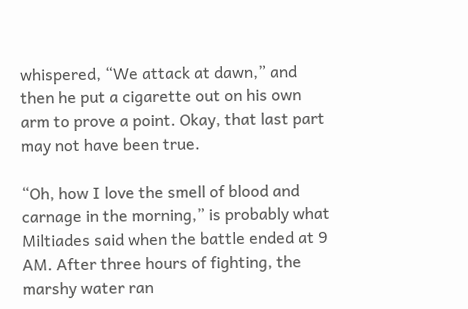whispered, “We attack at dawn,” and then he put a cigarette out on his own arm to prove a point. Okay, that last part may not have been true.

“Oh, how I love the smell of blood and carnage in the morning,” is probably what Miltiades said when the battle ended at 9 AM. After three hours of fighting, the marshy water ran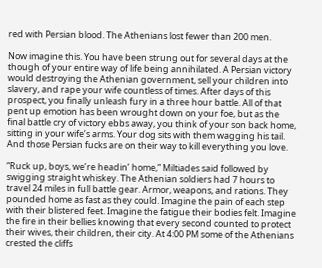red with Persian blood. The Athenians lost fewer than 200 men.

Now imagine this. You have been strung out for several days at the though of your entire way of life being annihilated. A Persian victory would destroying the Athenian government, sell your children into slavery, and rape your wife countless of times. After days of this prospect, you finally unleash fury in a three hour battle. All of that pent up emotion has been wrought down on your foe, but as the final battle cry of victory ebbs away, you think of your son back home, sitting in your wife’s arms. Your dog sits with them wagging his tail. And those Persian fucks are on their way to kill everything you love.

“Ruck up, boys, we’re headin’ home,” Miltiades said followed by swigging straight whiskey. The Athenian soldiers had 7 hours to travel 24 miles in full battle gear. Armor, weapons, and rations. They pounded home as fast as they could. Imagine the pain of each step with their blistered feet. Imagine the fatigue their bodies felt. Imagine the fire in their bellies knowing that every second counted to protect their wives, their children, their city. At 4:00 PM some of the Athenians crested the cliffs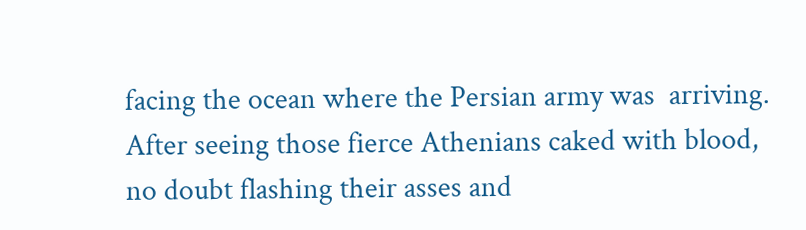facing the ocean where the Persian army was  arriving. After seeing those fierce Athenians caked with blood, no doubt flashing their asses and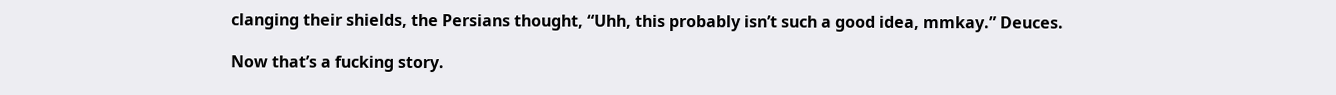clanging their shields, the Persians thought, “Uhh, this probably isn’t such a good idea, mmkay.” Deuces.

Now that’s a fucking story.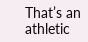That’s an athletic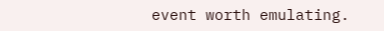event worth emulating.